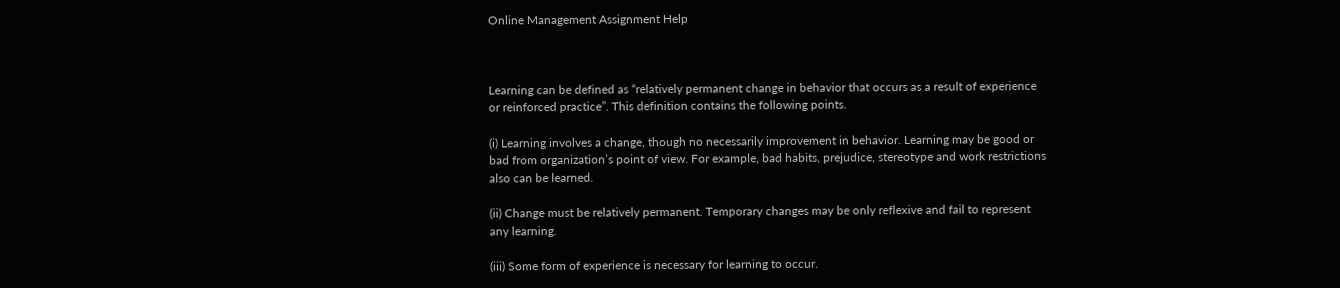Online Management Assignment Help



Learning can be defined as “relatively permanent change in behavior that occurs as a result of experience or reinforced practice”. This definition contains the following points.

(i) Learning involves a change, though no necessarily improvement in behavior. Learning may be good or bad from organization’s point of view. For example, bad habits, prejudice, stereotype and work restrictions also can be learned.

(ii) Change must be relatively permanent. Temporary changes may be only reflexive and fail to represent any learning.

(iii) Some form of experience is necessary for learning to occur.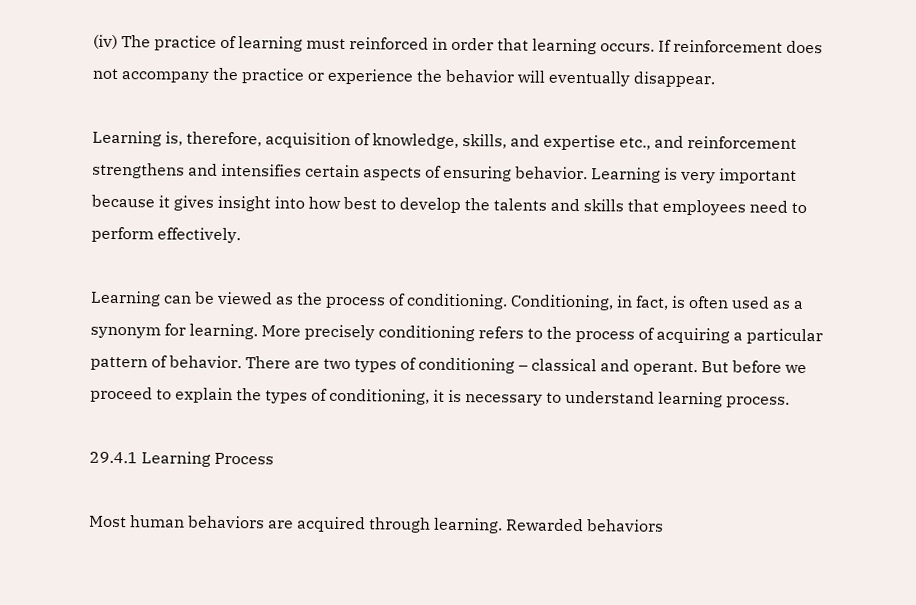(iv) The practice of learning must reinforced in order that learning occurs. If reinforcement does not accompany the practice or experience the behavior will eventually disappear.

Learning is, therefore, acquisition of knowledge, skills, and expertise etc., and reinforcement strengthens and intensifies certain aspects of ensuring behavior. Learning is very important because it gives insight into how best to develop the talents and skills that employees need to perform effectively.

Learning can be viewed as the process of conditioning. Conditioning, in fact, is often used as a synonym for learning. More precisely conditioning refers to the process of acquiring a particular pattern of behavior. There are two types of conditioning – classical and operant. But before we proceed to explain the types of conditioning, it is necessary to understand learning process.

29.4.1 Learning Process

Most human behaviors are acquired through learning. Rewarded behaviors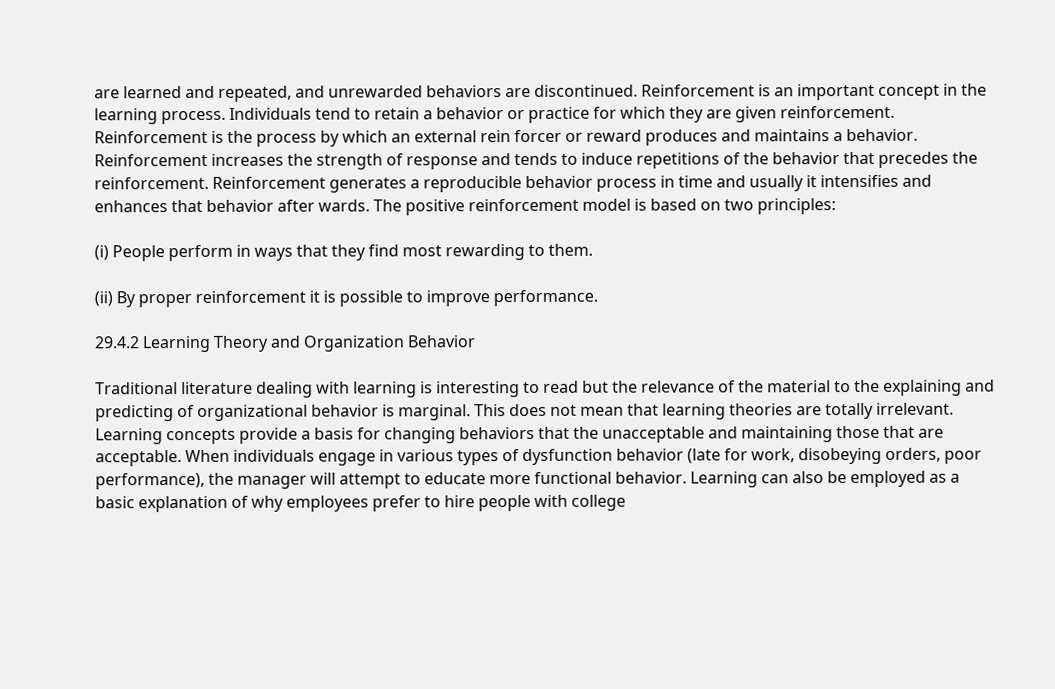are learned and repeated, and unrewarded behaviors are discontinued. Reinforcement is an important concept in the learning process. Individuals tend to retain a behavior or practice for which they are given reinforcement. Reinforcement is the process by which an external rein forcer or reward produces and maintains a behavior. Reinforcement increases the strength of response and tends to induce repetitions of the behavior that precedes the reinforcement. Reinforcement generates a reproducible behavior process in time and usually it intensifies and enhances that behavior after wards. The positive reinforcement model is based on two principles:

(i) People perform in ways that they find most rewarding to them.

(ii) By proper reinforcement it is possible to improve performance.

29.4.2 Learning Theory and Organization Behavior

Traditional literature dealing with learning is interesting to read but the relevance of the material to the explaining and predicting of organizational behavior is marginal. This does not mean that learning theories are totally irrelevant. Learning concepts provide a basis for changing behaviors that the unacceptable and maintaining those that are acceptable. When individuals engage in various types of dysfunction behavior (late for work, disobeying orders, poor performance), the manager will attempt to educate more functional behavior. Learning can also be employed as a basic explanation of why employees prefer to hire people with college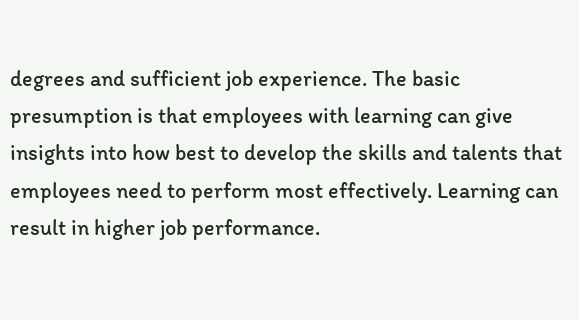degrees and sufficient job experience. The basic presumption is that employees with learning can give insights into how best to develop the skills and talents that employees need to perform most effectively. Learning can result in higher job performance.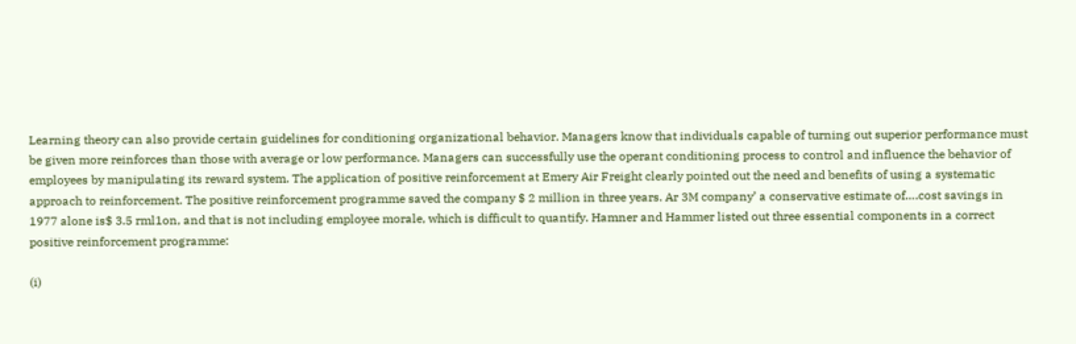Learning theory can also provide certain guidelines for conditioning organizational behavior. Managers know that individuals capable of turning out superior performance must be given more reinforces than those with average or low performance. Managers can successfully use the operant conditioning process to control and influence the behavior of employees by manipulating its reward system. The application of positive reinforcement at Emery Air Freight clearly pointed out the need and benefits of using a systematic approach to reinforcement. The positive reinforcement programme saved the company $ 2 million in three years. Ar 3M company’ a conservative estimate of….cost savings in 1977 alone is$ 3.5 rml1on, and that is not including employee morale, which is difficult to quantify. Hamner and Hammer listed out three essential components in a correct positive reinforcement programme:

(i)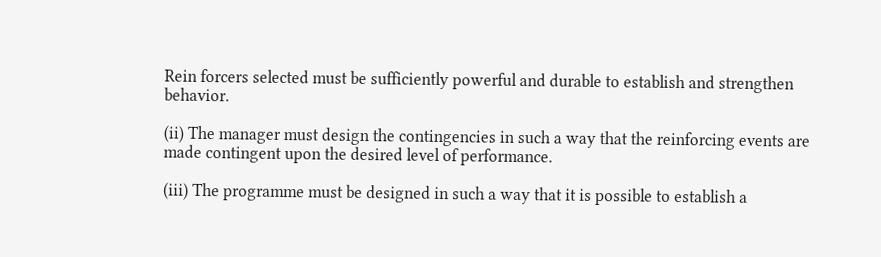Rein forcers selected must be sufficiently powerful and durable to establish and strengthen behavior.

(ii) The manager must design the contingencies in such a way that the reinforcing events are made contingent upon the desired level of performance.

(iii) The programme must be designed in such a way that it is possible to establish a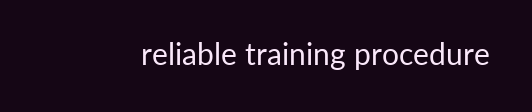reliable training procedure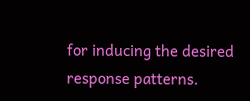for inducing the desired response patterns.